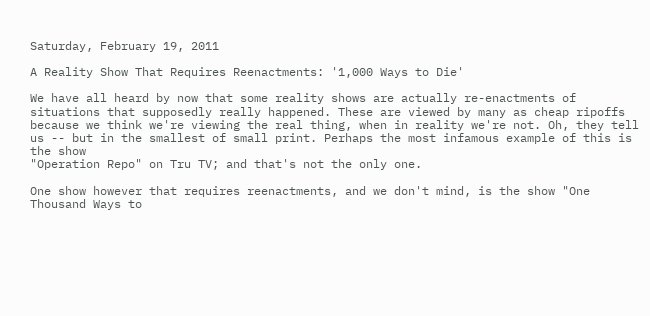Saturday, February 19, 2011

A Reality Show That Requires Reenactments: '1,000 Ways to Die'

We have all heard by now that some reality shows are actually re-enactments of situations that supposedly really happened. These are viewed by many as cheap ripoffs because we think we're viewing the real thing, when in reality we're not. Oh, they tell us -- but in the smallest of small print. Perhaps the most infamous example of this is the show
"Operation Repo" on Tru TV; and that's not the only one.

One show however that requires reenactments, and we don't mind, is the show "One Thousand Ways to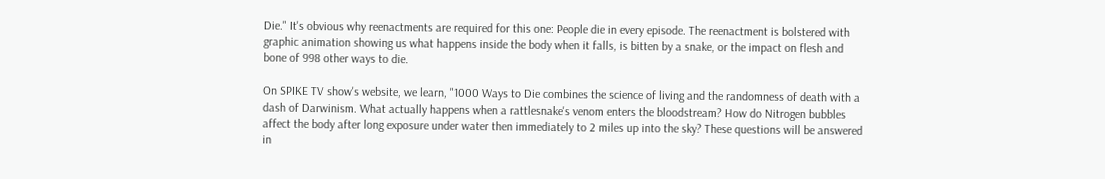Die." It's obvious why reenactments are required for this one: People die in every episode. The reenactment is bolstered with graphic animation showing us what happens inside the body when it falls, is bitten by a snake, or the impact on flesh and bone of 998 other ways to die.

On SPIKE TV show's website, we learn, "1000 Ways to Die combines the science of living and the randomness of death with a dash of Darwinism. What actually happens when a rattlesnake's venom enters the bloodstream? How do Nitrogen bubbles affect the body after long exposure under water then immediately to 2 miles up into the sky? These questions will be answered in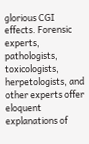glorious CGI effects. Forensic experts, pathologists, toxicologists, herpetologists, and other experts offer eloquent explanations of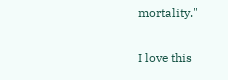mortality."

I love this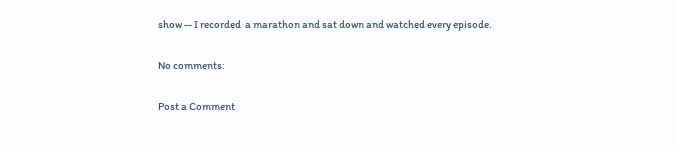show -- I recorded  a marathon and sat down and watched every episode.

No comments:

Post a Comment